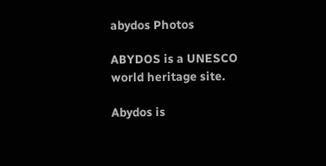abydos Photos

ABYDOS is a UNESCO world heritage site.

Abydos is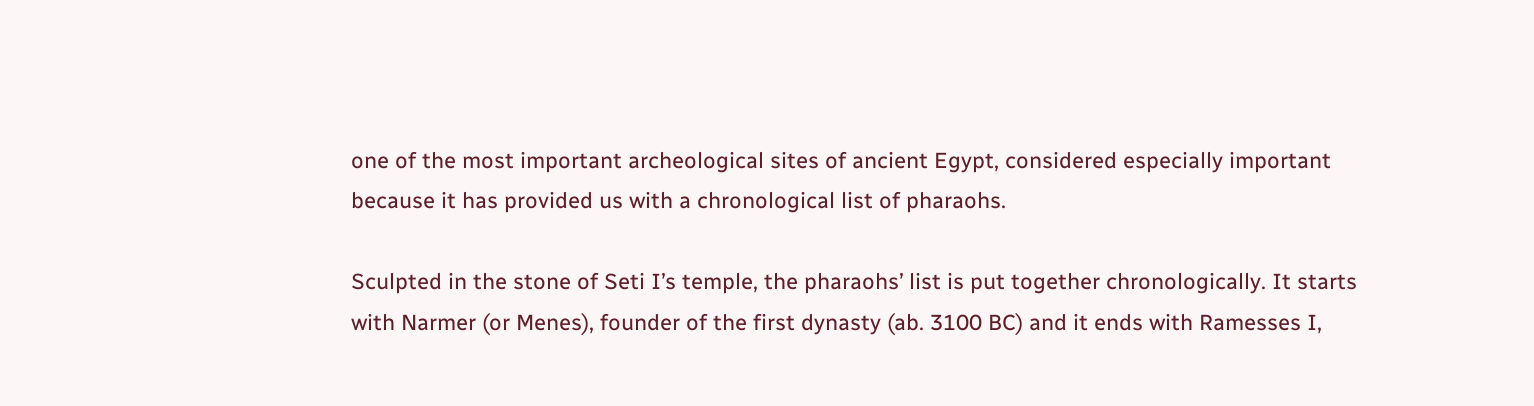one of the most important archeological sites of ancient Egypt, considered especially important because it has provided us with a chronological list of pharaohs.

Sculpted in the stone of Seti I’s temple, the pharaohs’ list is put together chronologically. It starts with Narmer (or Menes), founder of the first dynasty (ab. 3100 BC) and it ends with Ramesses I,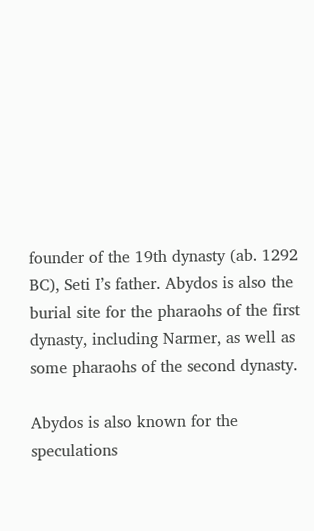founder of the 19th dynasty (ab. 1292 BC), Seti I’s father. Abydos is also the burial site for the pharaohs of the first dynasty, including Narmer, as well as some pharaohs of the second dynasty.

Abydos is also known for the speculations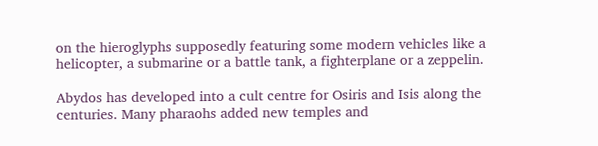on the hieroglyphs supposedly featuring some modern vehicles like a helicopter, a submarine or a battle tank, a fighterplane or a zeppelin.

Abydos has developed into a cult centre for Osiris and Isis along the centuries. Many pharaohs added new temples and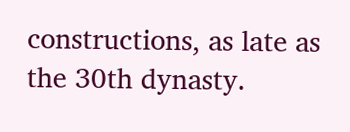constructions, as late as the 30th dynasty.